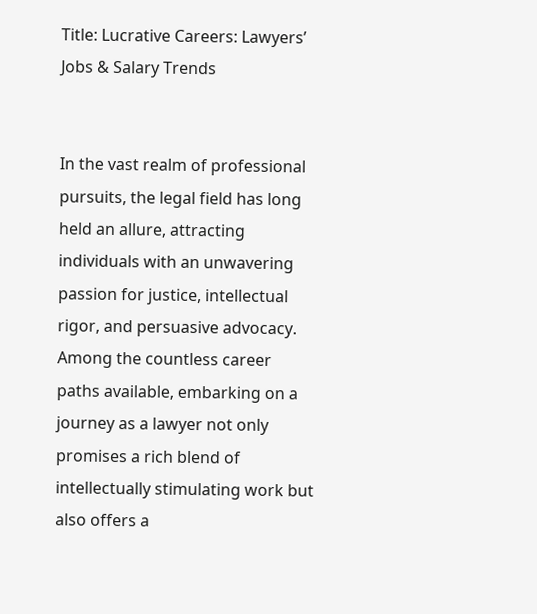Title: Lucrative Careers: Lawyers’ Jobs & Salary Trends


In the vast realm of professional pursuits, the legal field has long held an allure, attracting individuals with an unwavering passion for justice, intellectual rigor, and persuasive advocacy. Among the countless career paths available, embarking on a journey as a lawyer not only promises a rich blend of intellectually stimulating work but also offers a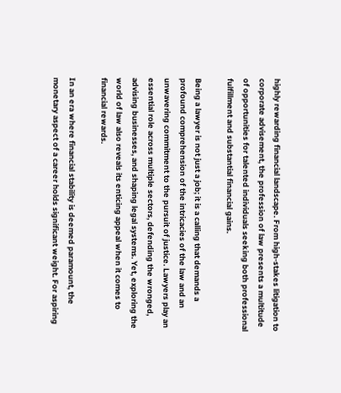highly rewarding financial landscape. From high-stakes litigation to corporate advisement, the profession of law presents a multitude of opportunities for talented individuals seeking both professional fulfillment and substantial financial gains.

Being a lawyer is not just a job; it is a calling that demands a profound comprehension of the intricacies of the law and an unwavering commitment to the pursuit of justice. Lawyers play an essential role across multiple sectors, defending the wronged, advising businesses, and shaping legal systems. Yet, exploring the world of law also reveals its enticing appeal when it comes to financial rewards.

In an era where financial stability is deemed paramount, the monetary aspect of a career holds significant weight. For aspiring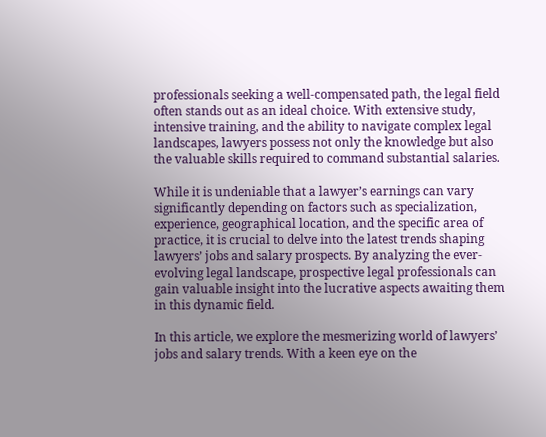professionals seeking a well-compensated path, the legal field often stands out as an ideal choice. With extensive study, intensive training, and the ability to navigate complex legal landscapes, lawyers possess not only the knowledge but also the valuable skills required to command substantial salaries.

While it is undeniable that a lawyer’s earnings can vary significantly depending on factors such as specialization, experience, geographical location, and the specific area of practice, it is crucial to delve into the latest trends shaping lawyers’ jobs and salary prospects. By analyzing the ever-evolving legal landscape, prospective legal professionals can gain valuable insight into the lucrative aspects awaiting them in this dynamic field.

In this article, we explore the mesmerizing world of lawyers’ jobs and salary trends. With a keen eye on the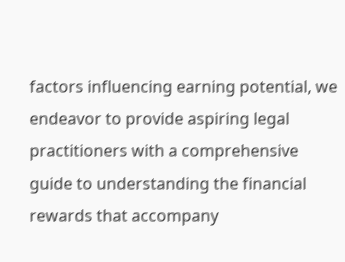factors influencing earning potential, we endeavor to provide aspiring legal practitioners with a comprehensive guide to understanding the financial rewards that accompany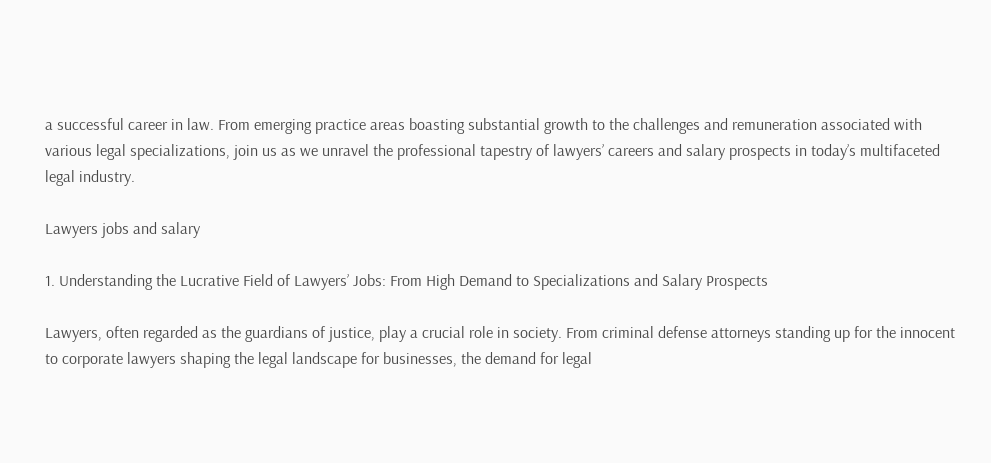a successful career in law. From emerging practice areas boasting substantial growth to the challenges and remuneration associated with various legal specializations, join us as we unravel the professional tapestry of lawyers’ careers and salary prospects in today’s multifaceted legal industry.

Lawyers jobs and salary

1. Understanding the Lucrative Field of Lawyers’ Jobs: From High Demand to Specializations and Salary Prospects

Lawyers, often regarded as the guardians of justice, play a crucial role in society. From criminal defense attorneys standing up for the innocent to corporate lawyers shaping the legal landscape for businesses, the demand for legal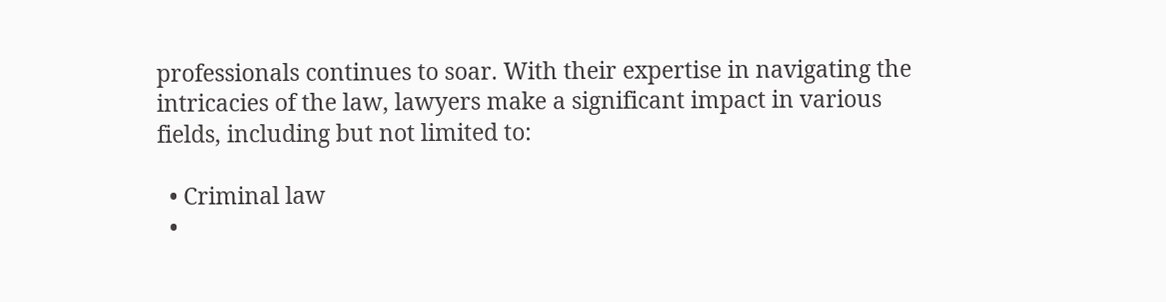professionals continues to soar. With their expertise in navigating the intricacies of the law, lawyers make a significant impact in various fields, including but not limited to:

  • Criminal law
  •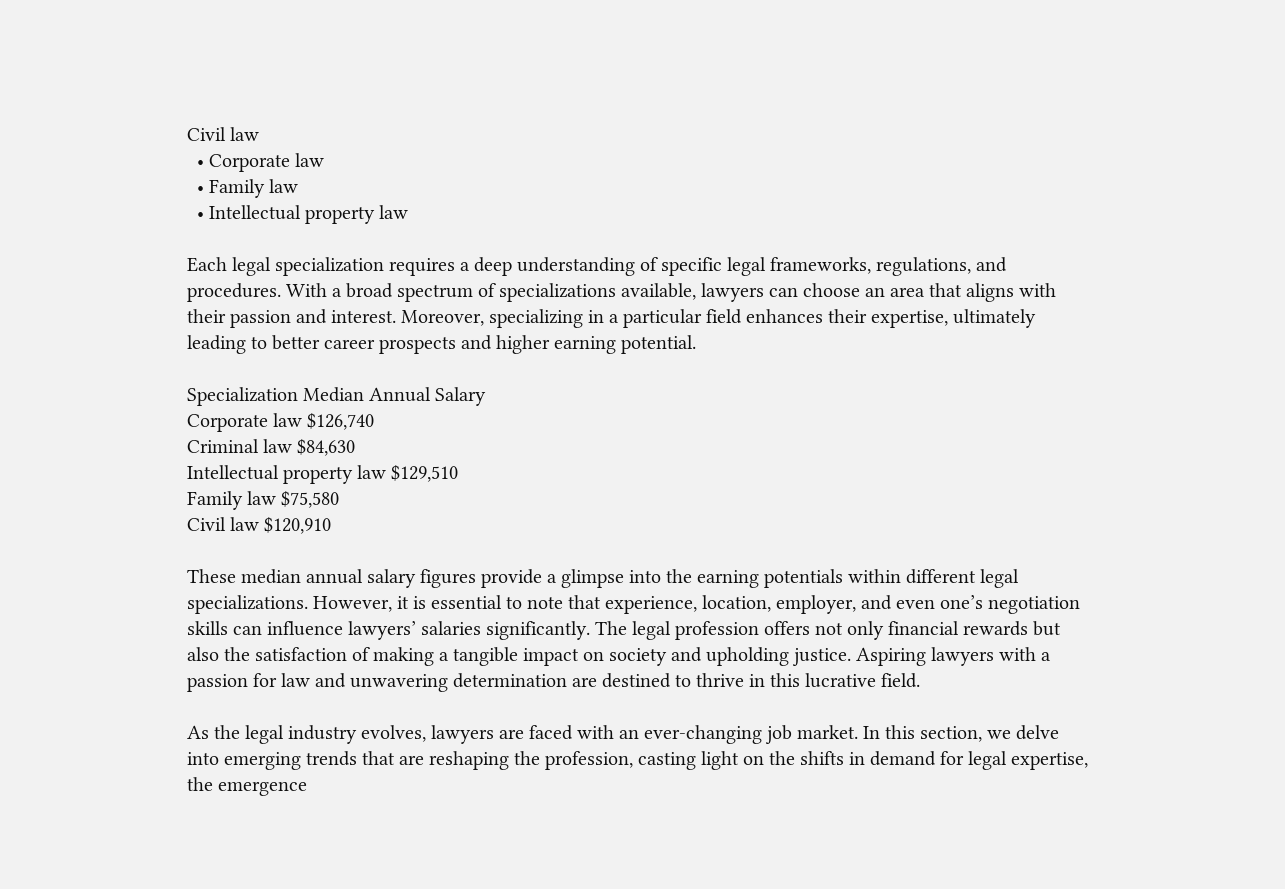Civil law
  • Corporate law
  • Family law
  • Intellectual property law

Each legal specialization requires a deep understanding of specific legal frameworks, regulations, and procedures. With a broad spectrum of specializations available, lawyers can choose an area that aligns with their passion and interest. Moreover, specializing in a particular field enhances their expertise, ultimately leading to better career prospects and higher earning potential.

Specialization Median Annual Salary
Corporate law $126,740
Criminal law $84,630
Intellectual property law $129,510
Family law $75,580
Civil law $120,910

These median annual salary figures provide a glimpse into the earning potentials within different legal specializations. However, it is essential to note that experience, location, employer, and even one’s negotiation skills can influence lawyers’ salaries significantly. The legal profession offers not only financial rewards but also the satisfaction of making a tangible impact on society and upholding justice. Aspiring lawyers with a passion for law and unwavering determination are destined to thrive in this lucrative field.

As the legal industry evolves, lawyers are faced with an ever-changing job market. In this section, we delve into emerging trends that are reshaping the profession, casting light on the shifts in demand for legal expertise, the emergence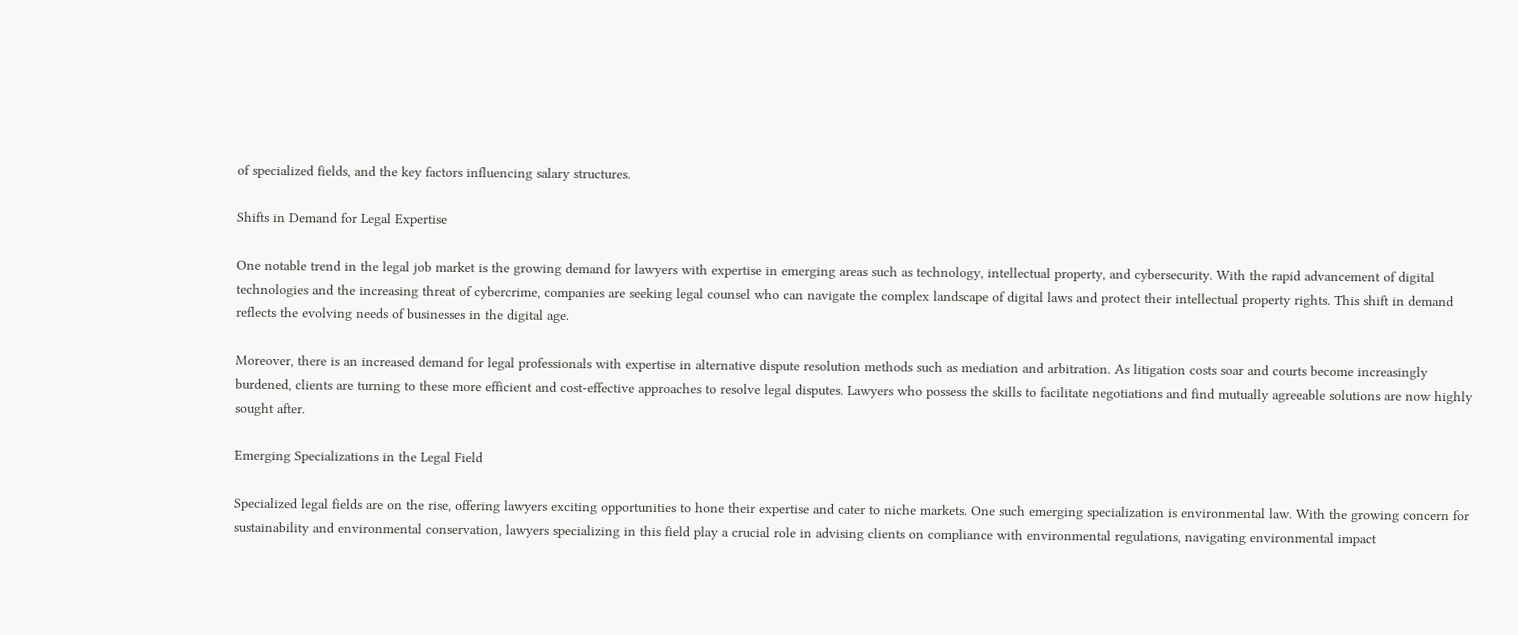of specialized fields, and the key factors influencing salary structures.

Shifts in Demand for Legal Expertise

One notable trend in the legal job market is the growing demand for lawyers with expertise in emerging areas such as technology, intellectual property, and cybersecurity. With the rapid advancement of digital technologies and the increasing threat of cybercrime, companies are seeking legal counsel who can navigate the complex landscape of digital laws and protect their intellectual property rights. This shift in demand reflects the evolving needs of businesses in the digital age.

Moreover, there is an increased demand for legal professionals with expertise in alternative dispute resolution methods such as mediation and arbitration. As litigation costs soar and courts become increasingly burdened, clients are turning to these more efficient and cost-effective approaches to resolve legal disputes. Lawyers who possess the skills to facilitate negotiations and find mutually agreeable solutions are now highly sought after.

Emerging Specializations in the Legal Field

Specialized legal fields are on the rise, offering lawyers exciting opportunities to hone their expertise and cater to niche markets. One such emerging specialization is environmental law. With the growing concern for sustainability and environmental conservation, lawyers specializing in this field play a crucial role in advising clients on compliance with environmental regulations, navigating environmental impact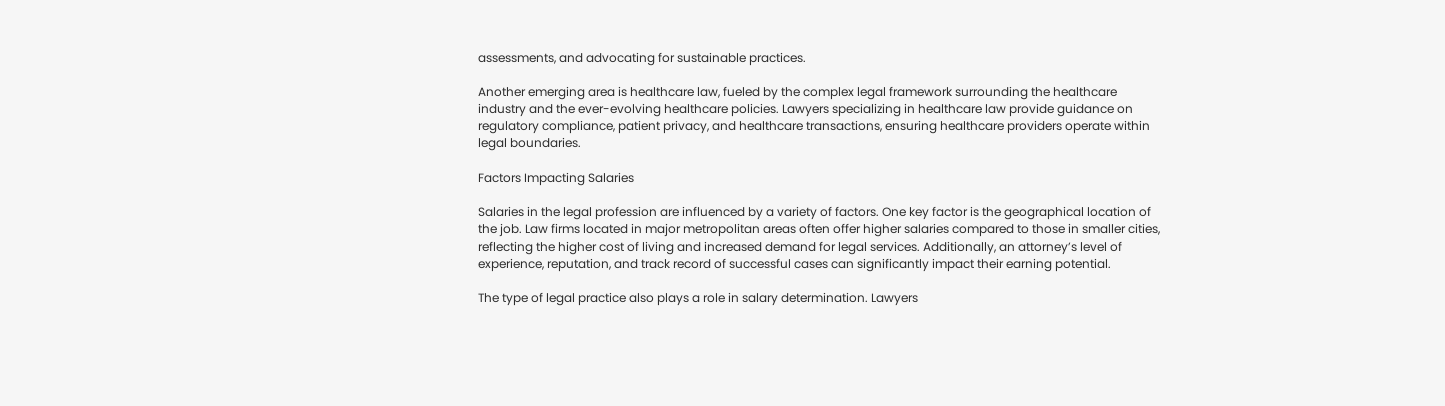assessments, and advocating for sustainable practices.

Another emerging area is healthcare law, fueled by the complex legal framework surrounding the healthcare industry and the ever-evolving healthcare policies. Lawyers specializing in healthcare law provide guidance on regulatory compliance, patient privacy, and healthcare transactions, ensuring healthcare providers operate within legal boundaries.

Factors Impacting Salaries

Salaries in the legal profession are influenced by a variety of factors. One key factor is the geographical location of the job. Law firms located in major metropolitan areas often offer higher salaries compared to those in smaller cities, reflecting the higher cost of living and increased demand for legal services. Additionally, an attorney’s level of experience, reputation, and track record of successful cases can significantly impact their earning potential.

The type of legal practice also plays a role in salary determination. Lawyers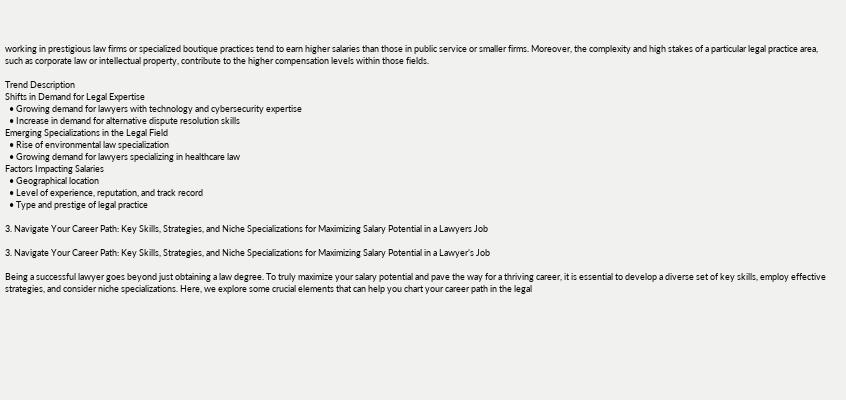working in prestigious law firms or specialized boutique practices tend to earn higher salaries than those in public service or smaller firms. Moreover, the complexity and high stakes of a particular legal practice area, such as corporate law or intellectual property, contribute to the higher compensation levels within those fields.

Trend Description
Shifts in Demand for Legal Expertise
  • Growing demand for lawyers with technology and cybersecurity expertise
  • Increase in demand for alternative dispute resolution skills
Emerging Specializations in the Legal Field
  • Rise of environmental law specialization
  • Growing demand for lawyers specializing in healthcare law
Factors Impacting Salaries
  • Geographical location
  • Level of experience, reputation, and track record
  • Type and prestige of legal practice

3. Navigate Your Career Path: Key Skills, Strategies, and Niche Specializations for Maximizing Salary Potential in a Lawyers Job

3. Navigate Your Career Path: Key Skills, Strategies, and Niche Specializations for Maximizing Salary Potential in a Lawyer’s Job

Being a successful lawyer goes beyond just obtaining a law degree. To truly maximize your salary potential and pave the way for a thriving career, it is essential to develop a diverse set of key skills, employ effective strategies, and consider niche specializations. Here, we explore some crucial elements that can help you chart your career path in the legal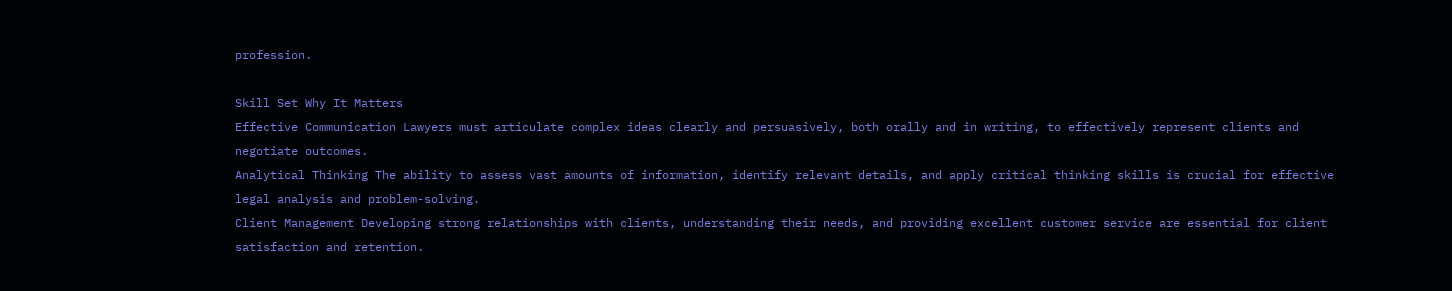profession.

Skill Set Why It Matters
Effective Communication Lawyers must articulate complex ideas clearly and persuasively, both orally and in writing, to effectively represent clients and negotiate outcomes.
Analytical Thinking The ability to assess vast amounts of information, identify relevant details, and apply critical thinking skills is crucial for effective legal analysis and problem-solving.
Client Management Developing strong relationships with clients, understanding their needs, and providing excellent customer service are essential for client satisfaction and retention.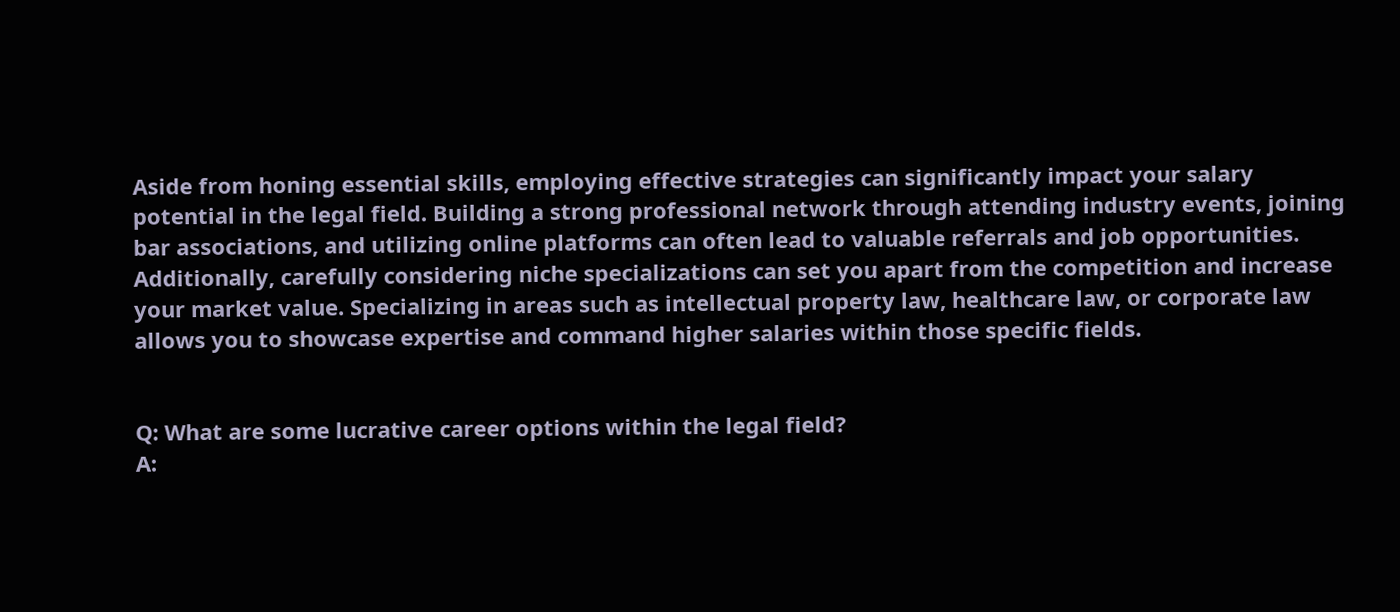Aside from honing essential skills, employing effective strategies can significantly impact your salary potential in the legal field. Building a strong professional network through attending industry events, joining bar associations, and utilizing online platforms can often lead to valuable referrals and job opportunities. Additionally, carefully considering niche specializations can set you apart from the competition and increase your market value. Specializing in areas such as intellectual property law, healthcare law, or corporate law allows you to showcase expertise and command higher salaries within those specific fields.


Q: What are some lucrative career options within the legal field?
A: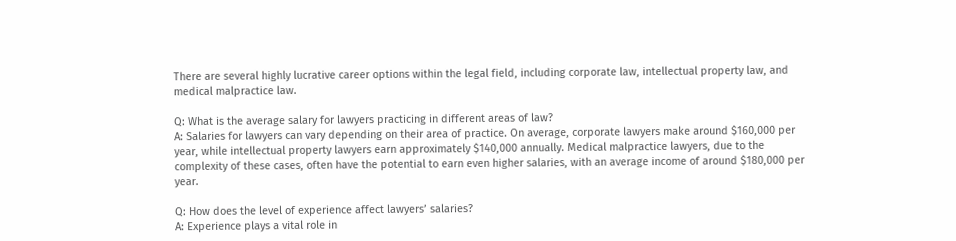There are several highly lucrative career options within the legal field, including corporate law, intellectual property law, and medical malpractice law.

Q: What is the average salary for lawyers practicing in different areas of law?
A: Salaries for lawyers can vary depending on their area of practice. On average, corporate lawyers make around $160,000 per year, while intellectual property lawyers earn approximately $140,000 annually. Medical malpractice lawyers, due to the complexity of these cases, often have the potential to earn even higher salaries, with an average income of around $180,000 per year.

Q: How does the level of experience affect lawyers’ salaries?
A: Experience plays a vital role in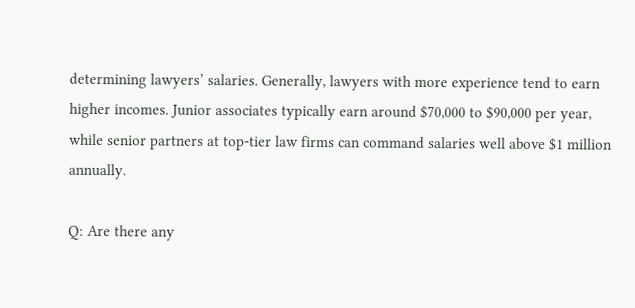determining lawyers’ salaries. Generally, lawyers with more experience tend to earn higher incomes. Junior associates typically earn around $70,000 to $90,000 per year, while senior partners at top-tier law firms can command salaries well above $1 million annually.

Q: Are there any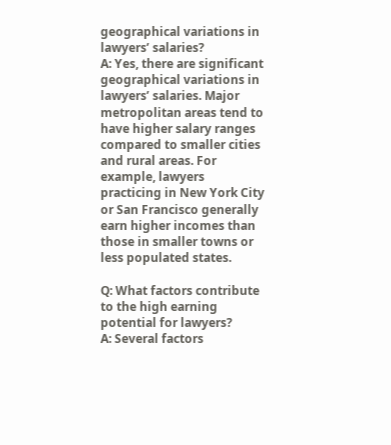geographical variations in lawyers’ salaries?
A: Yes, there are significant geographical variations in lawyers’ salaries. Major metropolitan areas tend to have higher salary ranges compared to smaller cities and rural areas. For example, lawyers practicing in New York City or San Francisco generally earn higher incomes than those in smaller towns or less populated states.

Q: What factors contribute to the high earning potential for lawyers?
A: Several factors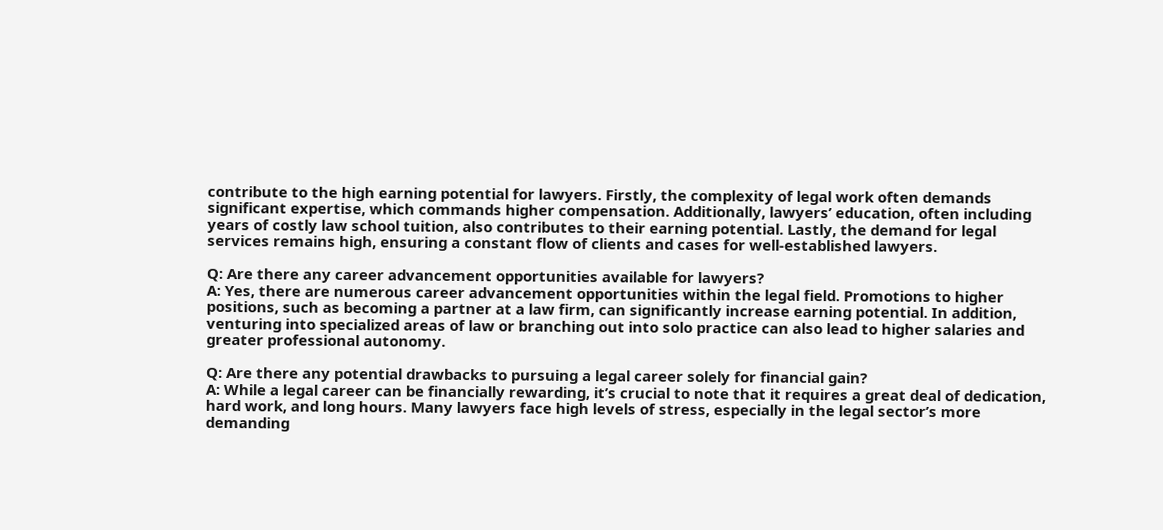contribute to the high earning potential for lawyers. Firstly, the complexity of legal work often demands significant expertise, which commands higher compensation. Additionally, lawyers’ education, often including years of costly law school tuition, also contributes to their earning potential. Lastly, the demand for legal services remains high, ensuring a constant flow of clients and cases for well-established lawyers.

Q: Are there any career advancement opportunities available for lawyers?
A: Yes, there are numerous career advancement opportunities within the legal field. Promotions to higher positions, such as becoming a partner at a law firm, can significantly increase earning potential. In addition, venturing into specialized areas of law or branching out into solo practice can also lead to higher salaries and greater professional autonomy.

Q: Are there any potential drawbacks to pursuing a legal career solely for financial gain?
A: While a legal career can be financially rewarding, it’s crucial to note that it requires a great deal of dedication, hard work, and long hours. Many lawyers face high levels of stress, especially in the legal sector’s more demanding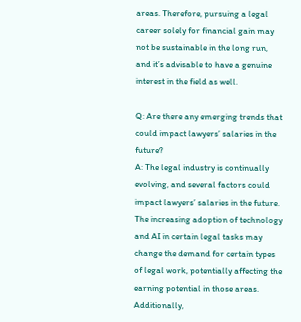areas. Therefore, pursuing a legal career solely for financial gain may not be sustainable in the long run, and it’s advisable to have a genuine interest in the field as well.

Q: Are there any emerging trends that could impact lawyers’ salaries in the future?
A: The legal industry is continually evolving, and several factors could impact lawyers’ salaries in the future. The increasing adoption of technology and AI in certain legal tasks may change the demand for certain types of legal work, potentially affecting the earning potential in those areas. Additionally,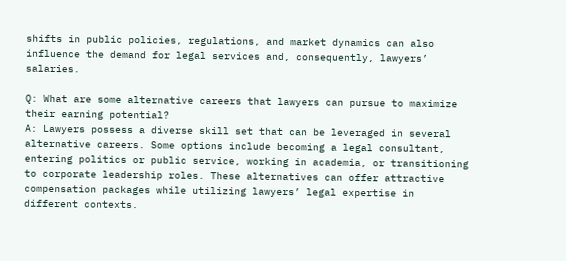shifts in public policies, regulations, and market dynamics can also influence the demand for legal services and, consequently, lawyers’ salaries.

Q: What are some alternative careers that lawyers can pursue to maximize their earning potential?
A: Lawyers possess a diverse skill set that can be leveraged in several alternative careers. Some options include becoming a legal consultant, entering politics or public service, working in academia, or transitioning to corporate leadership roles. These alternatives can offer attractive compensation packages while utilizing lawyers’ legal expertise in different contexts.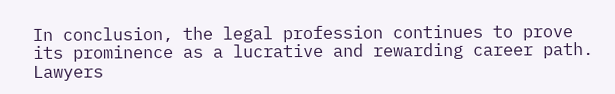In conclusion, the legal profession continues to prove its prominence as a lucrative and rewarding career path. Lawyers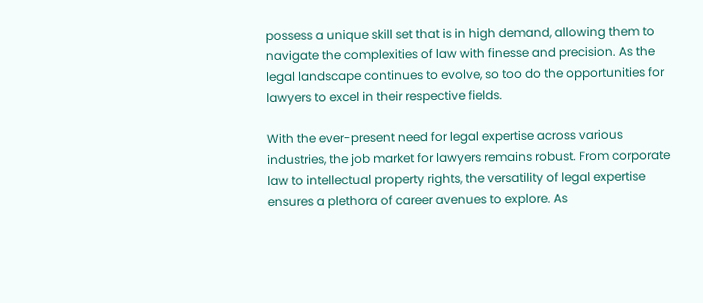possess a unique skill set that is in high demand, allowing them to navigate the complexities of law with finesse and precision. As the legal landscape continues to evolve, so too do the opportunities for lawyers to excel in their respective fields.

With the ever-present need for legal expertise across various industries, the job market for lawyers remains robust. From corporate law to intellectual property rights, the versatility of legal expertise ensures a plethora of career avenues to explore. As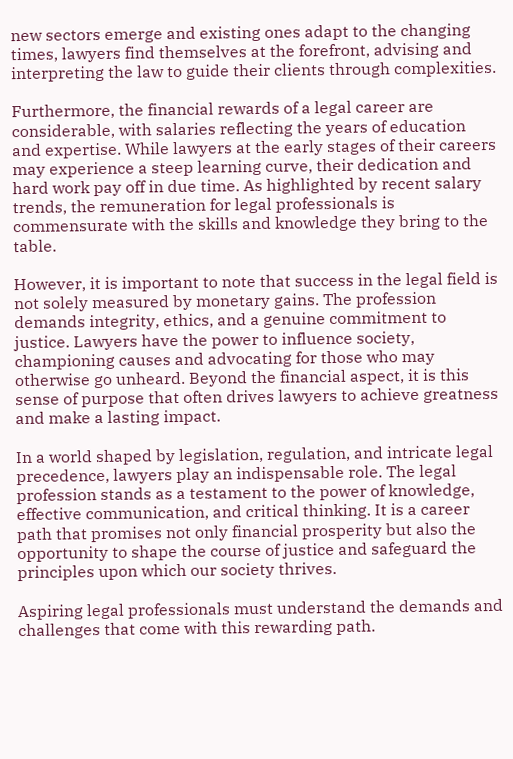new sectors emerge and existing ones adapt to the changing times, lawyers find themselves at the forefront, advising and interpreting the law to guide their clients through complexities.

Furthermore, the financial rewards of a legal career are considerable, with salaries reflecting the years of education and expertise. While lawyers at the early stages of their careers may experience a steep learning curve, their dedication and hard work pay off in due time. As highlighted by recent salary trends, the remuneration for legal professionals is commensurate with the skills and knowledge they bring to the table.

However, it is important to note that success in the legal field is not solely measured by monetary gains. The profession demands integrity, ethics, and a genuine commitment to justice. Lawyers have the power to influence society, championing causes and advocating for those who may otherwise go unheard. Beyond the financial aspect, it is this sense of purpose that often drives lawyers to achieve greatness and make a lasting impact.

In a world shaped by legislation, regulation, and intricate legal precedence, lawyers play an indispensable role. The legal profession stands as a testament to the power of knowledge, effective communication, and critical thinking. It is a career path that promises not only financial prosperity but also the opportunity to shape the course of justice and safeguard the principles upon which our society thrives.

Aspiring legal professionals must understand the demands and challenges that come with this rewarding path.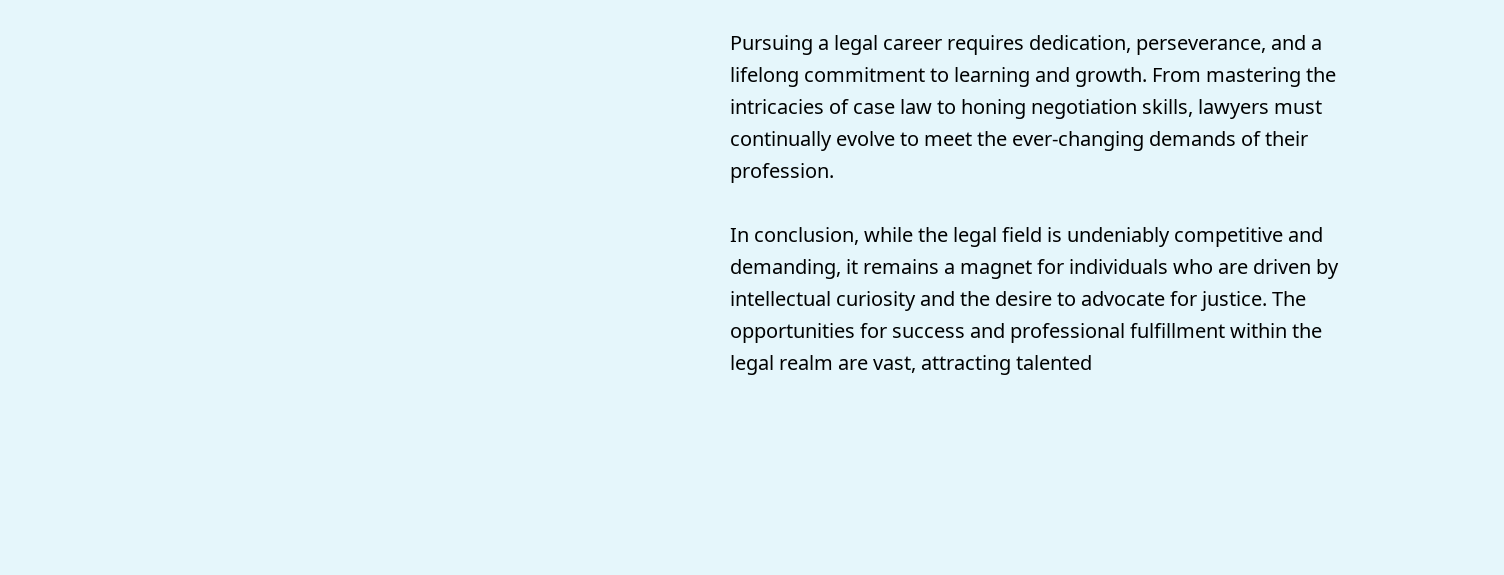Pursuing a legal career requires dedication, perseverance, and a lifelong commitment to learning and growth. From mastering the intricacies of case law to honing negotiation skills, lawyers must continually evolve to meet the ever-changing demands of their profession.

In conclusion, while the legal field is undeniably competitive and demanding, it remains a magnet for individuals who are driven by intellectual curiosity and the desire to advocate for justice. The opportunities for success and professional fulfillment within the legal realm are vast, attracting talented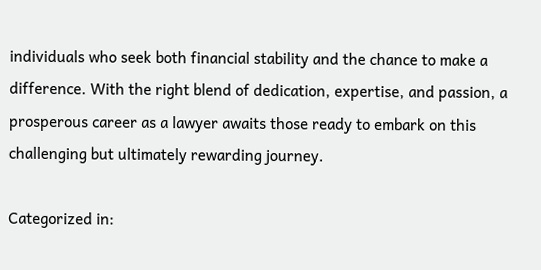individuals who seek both financial stability and the chance to make a difference. With the right blend of dedication, expertise, and passion, a prosperous career as a lawyer awaits those ready to embark on this challenging but ultimately rewarding journey.

Categorized in: